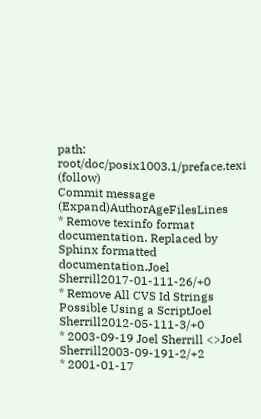path: root/doc/posix1003.1/preface.texi (follow)
Commit message (Expand)AuthorAgeFilesLines
* Remove texinfo format documentation. Replaced by Sphinx formatted documentation.Joel Sherrill2017-01-111-26/+0
* Remove All CVS Id Strings Possible Using a ScriptJoel Sherrill2012-05-111-3/+0
* 2003-09-19 Joel Sherrill <>Joel Sherrill2003-09-191-2/+2
* 2001-01-17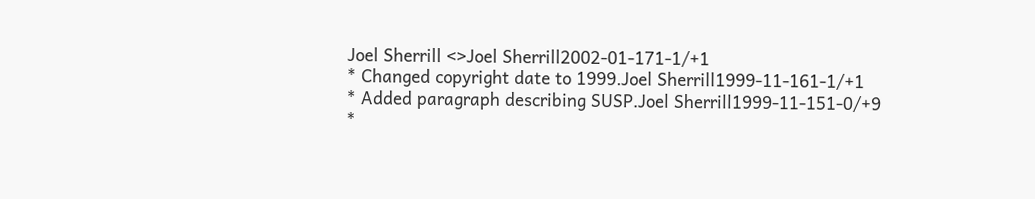Joel Sherrill <>Joel Sherrill2002-01-171-1/+1
* Changed copyright date to 1999.Joel Sherrill1999-11-161-1/+1
* Added paragraph describing SUSP.Joel Sherrill1999-11-151-0/+9
*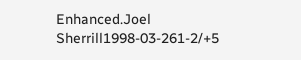Enhanced.Joel Sherrill1998-03-261-2/+5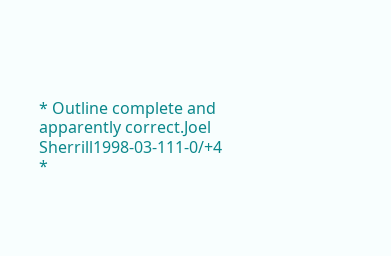* Outline complete and apparently correct.Joel Sherrill1998-03-111-0/+4
*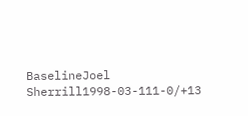BaselineJoel Sherrill1998-03-111-0/+13